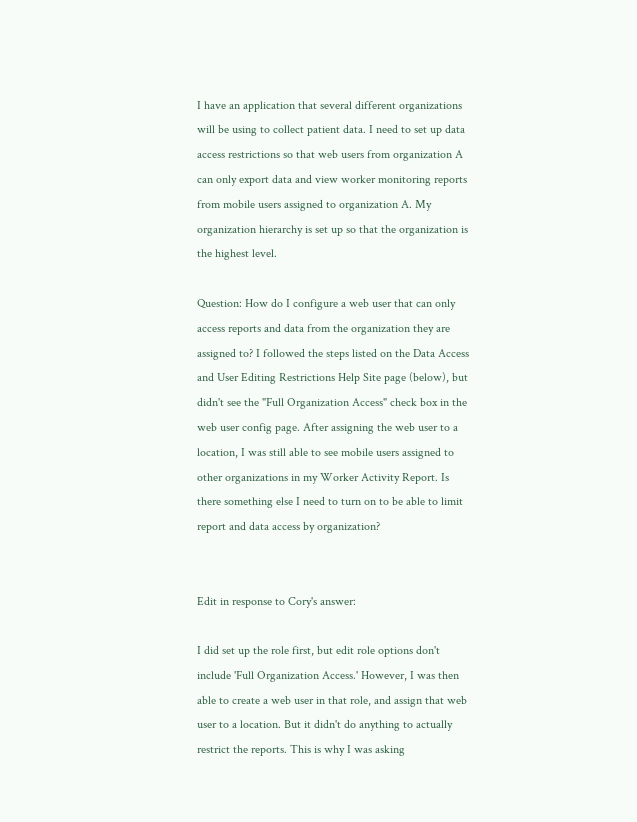I have an application that several different organizations will be using to collect patient data. I need to set up data access restrictions so that web users from organization A can only export data and view worker monitoring reports from mobile users assigned to organization A. My organization hierarchy is set up so that the organization is the highest level.

Question: How do I configure a web user that can only access reports and data from the organization they are assigned to? I followed the steps listed on the Data Access and User Editing Restrictions Help Site page (below), but didn't see the "Full Organization Access" check box in the web user config page. After assigning the web user to a location, I was still able to see mobile users assigned to other organizations in my Worker Activity Report. Is there something else I need to turn on to be able to limit report and data access by organization?


Edit in response to Cory's answer:

I did set up the role first, but edit role options don't include 'Full Organization Access.' However, I was then able to create a web user in that role, and assign that web user to a location. But it didn't do anything to actually restrict the reports. This is why I was asking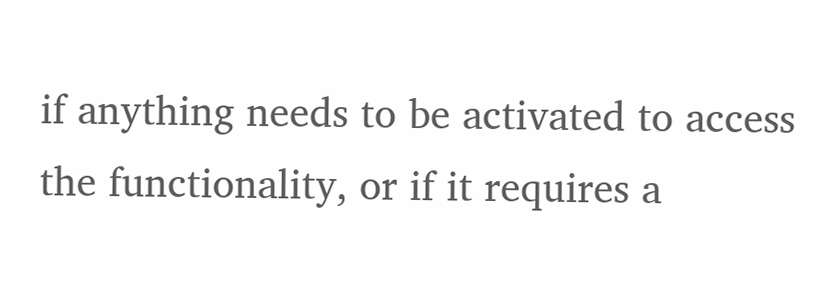if anything needs to be activated to access the functionality, or if it requires a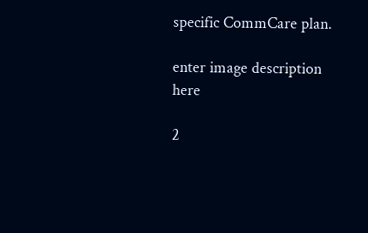specific CommCare plan.

enter image description here

2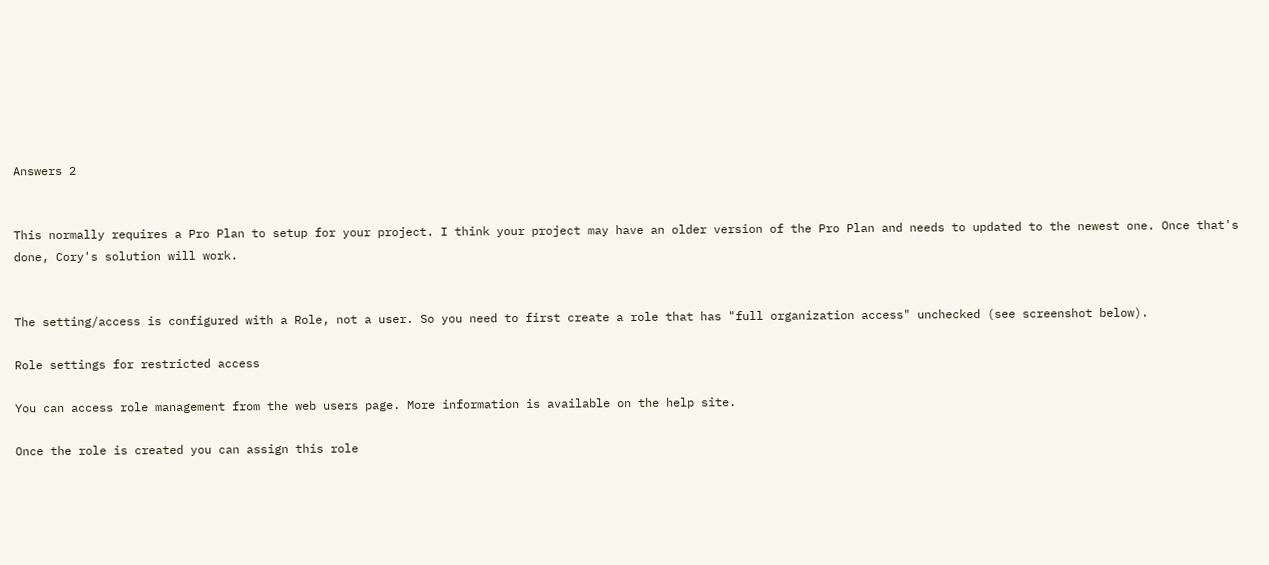Answers 2


This normally requires a Pro Plan to setup for your project. I think your project may have an older version of the Pro Plan and needs to updated to the newest one. Once that's done, Cory's solution will work.


The setting/access is configured with a Role, not a user. So you need to first create a role that has "full organization access" unchecked (see screenshot below).

Role settings for restricted access

You can access role management from the web users page. More information is available on the help site.

Once the role is created you can assign this role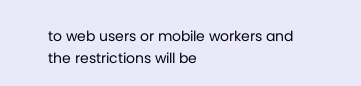to web users or mobile workers and the restrictions will be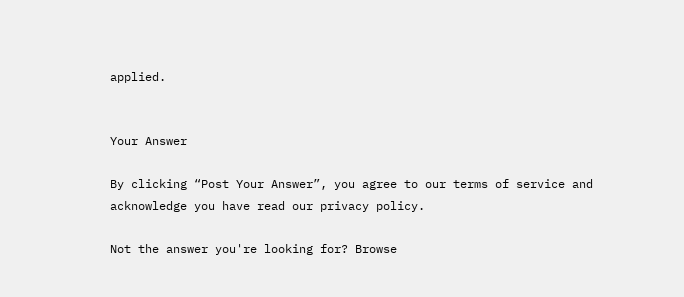applied.


Your Answer

By clicking “Post Your Answer”, you agree to our terms of service and acknowledge you have read our privacy policy.

Not the answer you're looking for? Browse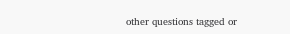other questions tagged or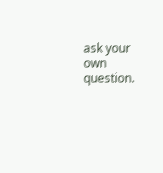ask your own question.